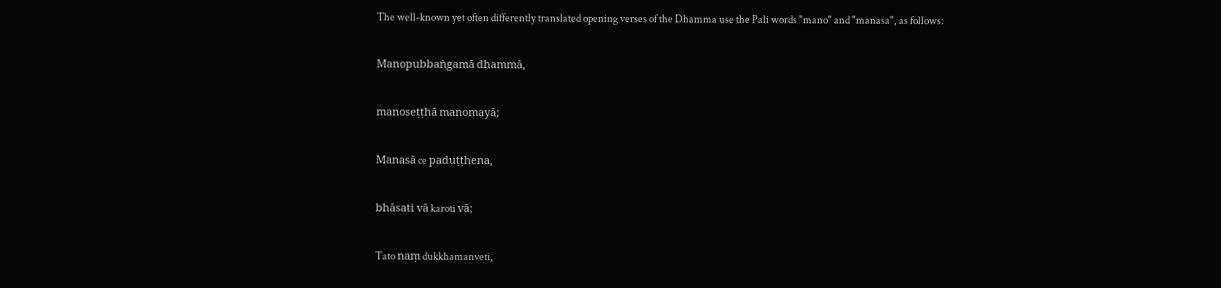The well-known yet often differently translated opening verses of the Dhamma use the Pali words "mano" and "manasa", as follows:

Manopubbaṅgamā dhammā,

manoseṭṭhā manomayā;

Manasā ce paduṭṭhena,

bhāsati vā karoti vā;

Tato naṃ dukkhamanveti,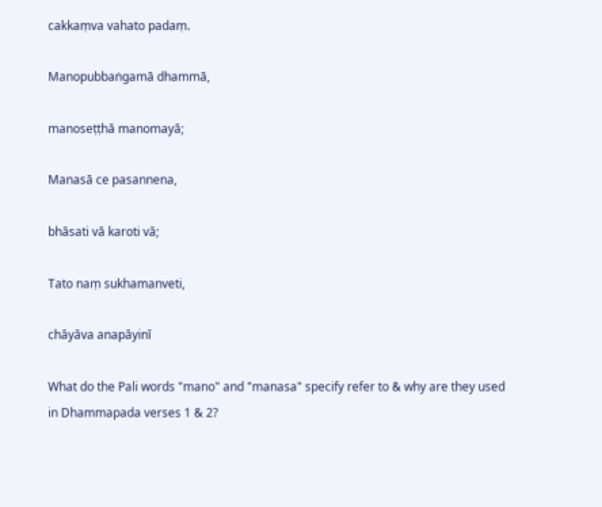cakkaṃva vahato padaṃ.

Manopubbaṅgamā dhammā,

manoseṭṭhā manomayā;

Manasā ce pasannena,

bhāsati vā karoti vā;

Tato naṃ sukhamanveti,

chāyāva anapāyinī

What do the Pali words "mano" and "manasa" specify refer to & why are they used in Dhammapada verses 1 & 2?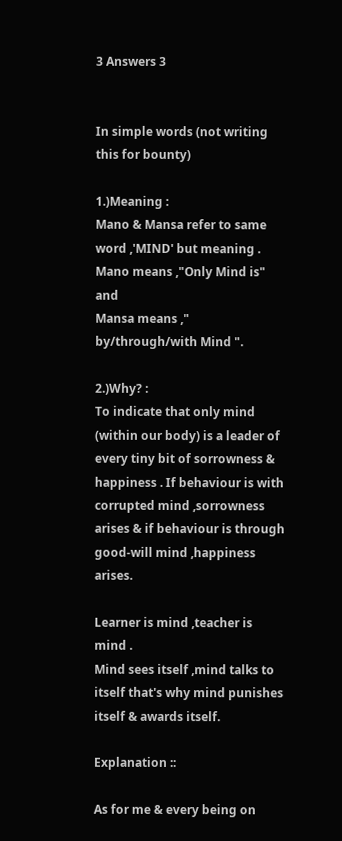3 Answers 3


In simple words (not writing this for bounty)

1.)Meaning :
Mano & Mansa refer to same word ,'MIND' but meaning .
Mano means ,"Only Mind is" and
Mansa means ," by/through/with Mind ".

2.)Why? :
To indicate that only mind (within our body) is a leader of every tiny bit of sorrowness & happiness . If behaviour is with corrupted mind ,sorrowness arises & if behaviour is through good-will mind ,happiness arises.

Learner is mind ,teacher is mind .
Mind sees itself ,mind talks to itself that's why mind punishes itself & awards itself.

Explanation ::

As for me & every being on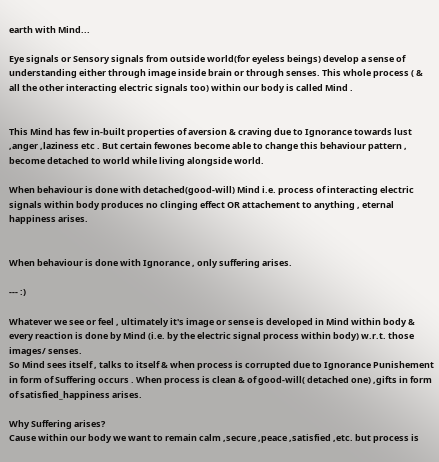earth with Mind...

Eye signals or Sensory signals from outside world(for eyeless beings) develop a sense of understanding either through image inside brain or through senses. This whole process ( & all the other interacting electric signals too) within our body is called Mind .


This Mind has few in-built properties of aversion & craving due to Ignorance towards lust ,anger ,laziness etc . But certain fewones become able to change this behaviour pattern , become detached to world while living alongside world.

When behaviour is done with detached(good-will) Mind i.e. process of interacting electric signals within body produces no clinging effect OR attachement to anything , eternal happiness arises.


When behaviour is done with Ignorance , only suffering arises.

--- :)

Whatever we see or feel , ultimately it's image or sense is developed in Mind within body & every reaction is done by Mind (i.e. by the electric signal process within body) w.r.t. those images/ senses.
So Mind sees itself , talks to itself & when process is corrupted due to Ignorance Punishement in form of Suffering occurs . When process is clean & of good-will( detached one) ,gifts in form of satisfied_happiness arises.

Why Suffering arises?
Cause within our body we want to remain calm ,secure ,peace ,satisfied ,etc. but process is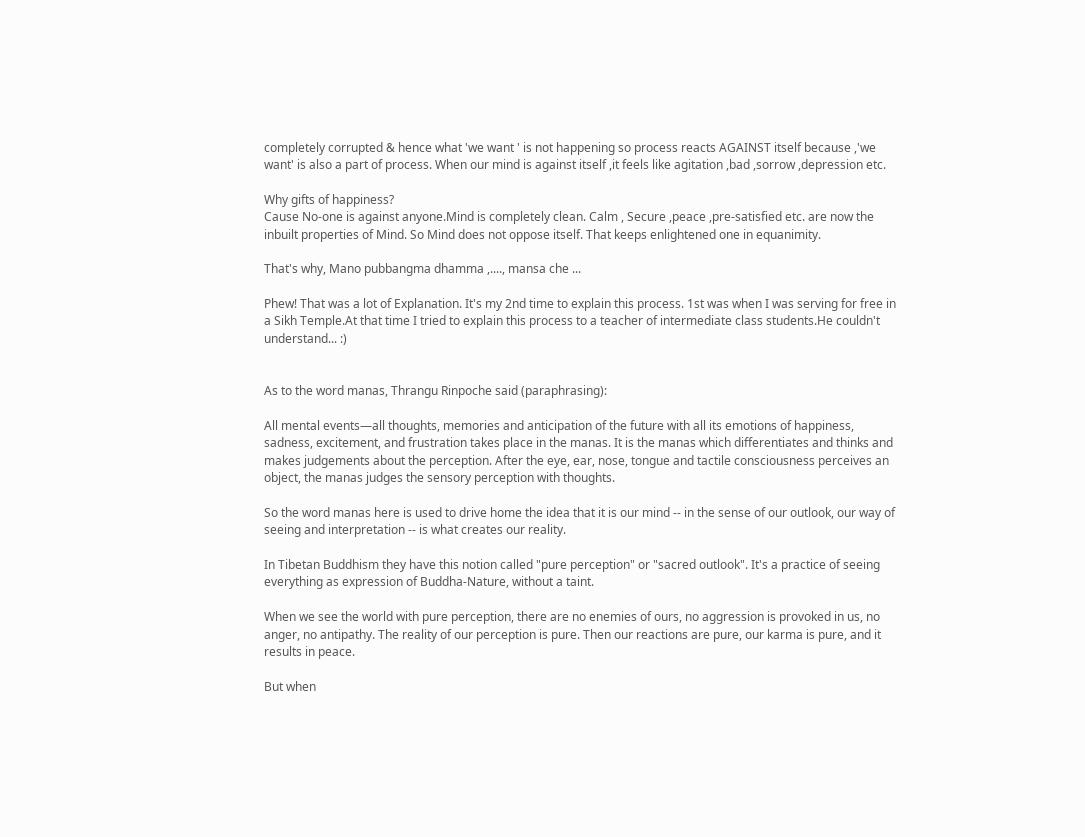completely corrupted & hence what 'we want ' is not happening so process reacts AGAINST itself because ,'we want' is also a part of process. When our mind is against itself ,it feels like agitation ,bad ,sorrow ,depression etc.

Why gifts of happiness?
Cause No-one is against anyone.Mind is completely clean. Calm , Secure ,peace ,pre-satisfied etc. are now the inbuilt properties of Mind. So Mind does not oppose itself. That keeps enlightened one in equanimity.

That's why, Mano pubbangma dhamma ,...., mansa che ...

Phew! That was a lot of Explanation. It's my 2nd time to explain this process. 1st was when I was serving for free in a Sikh Temple.At that time I tried to explain this process to a teacher of intermediate class students.He couldn't understand... :)


As to the word manas, Thrangu Rinpoche said (paraphrasing):

All mental events—all thoughts, memories and anticipation of the future with all its emotions of happiness, sadness, excitement, and frustration takes place in the manas. It is the manas which differentiates and thinks and makes judgements about the perception. After the eye, ear, nose, tongue and tactile consciousness perceives an object, the manas judges the sensory perception with thoughts.

So the word manas here is used to drive home the idea that it is our mind -- in the sense of our outlook, our way of seeing and interpretation -- is what creates our reality.

In Tibetan Buddhism they have this notion called "pure perception" or "sacred outlook". It's a practice of seeing everything as expression of Buddha-Nature, without a taint.

When we see the world with pure perception, there are no enemies of ours, no aggression is provoked in us, no anger, no antipathy. The reality of our perception is pure. Then our reactions are pure, our karma is pure, and it results in peace.

But when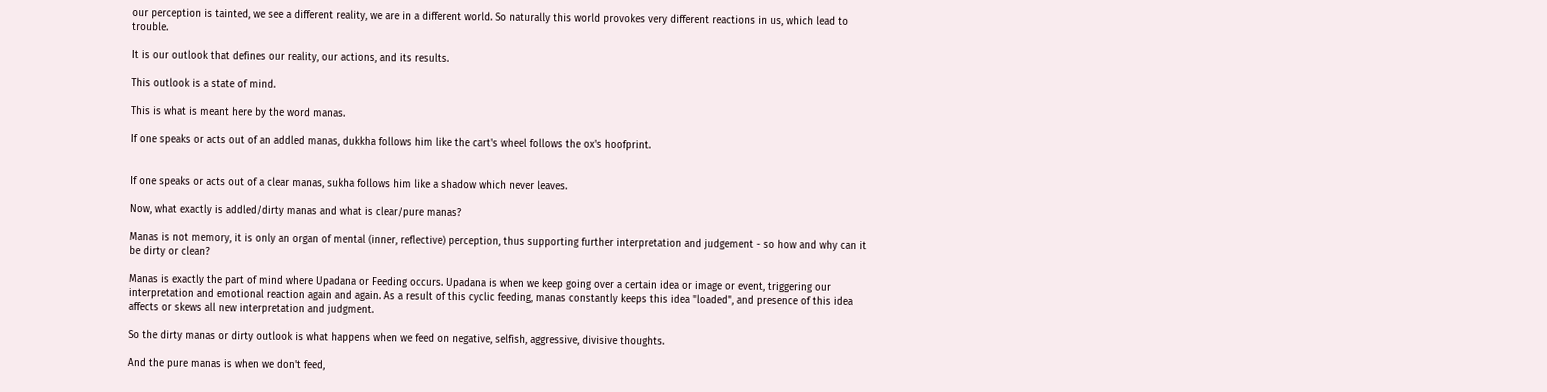our perception is tainted, we see a different reality, we are in a different world. So naturally this world provokes very different reactions in us, which lead to trouble.

It is our outlook that defines our reality, our actions, and its results.

This outlook is a state of mind.

This is what is meant here by the word manas.

If one speaks or acts out of an addled manas, dukkha follows him like the cart's wheel follows the ox's hoofprint.


If one speaks or acts out of a clear manas, sukha follows him like a shadow which never leaves.

Now, what exactly is addled/dirty manas and what is clear/pure manas?

Manas is not memory, it is only an organ of mental (inner, reflective) perception, thus supporting further interpretation and judgement - so how and why can it be dirty or clean?

Manas is exactly the part of mind where Upadana or Feeding occurs. Upadana is when we keep going over a certain idea or image or event, triggering our interpretation and emotional reaction again and again. As a result of this cyclic feeding, manas constantly keeps this idea "loaded", and presence of this idea affects or skews all new interpretation and judgment.

So the dirty manas or dirty outlook is what happens when we feed on negative, selfish, aggressive, divisive thoughts.

And the pure manas is when we don't feed,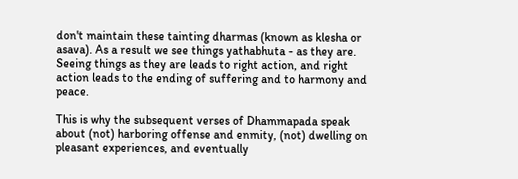don't maintain these tainting dharmas (known as klesha or asava). As a result we see things yathabhuta - as they are. Seeing things as they are leads to right action, and right action leads to the ending of suffering and to harmony and peace.

This is why the subsequent verses of Dhammapada speak about (not) harboring offense and enmity, (not) dwelling on pleasant experiences, and eventually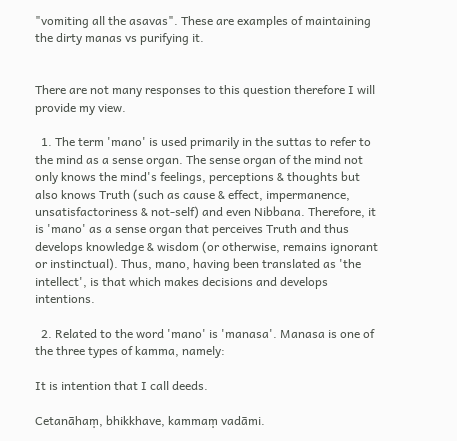"vomiting all the asavas". These are examples of maintaining the dirty manas vs purifying it.


There are not many responses to this question therefore I will provide my view.

  1. The term 'mano' is used primarily in the suttas to refer to the mind as a sense organ. The sense organ of the mind not only knows the mind's feelings, perceptions & thoughts but also knows Truth (such as cause & effect, impermanence, unsatisfactoriness & not-self) and even Nibbana. Therefore, it is 'mano' as a sense organ that perceives Truth and thus develops knowledge & wisdom (or otherwise, remains ignorant or instinctual). Thus, mano, having been translated as 'the intellect', is that which makes decisions and develops intentions.

  2. Related to the word 'mano' is 'manasa'. Manasa is one of the three types of kamma, namely:

It is intention that I call deeds.

Cetanāhaṃ, bhikkhave, kammaṃ vadāmi.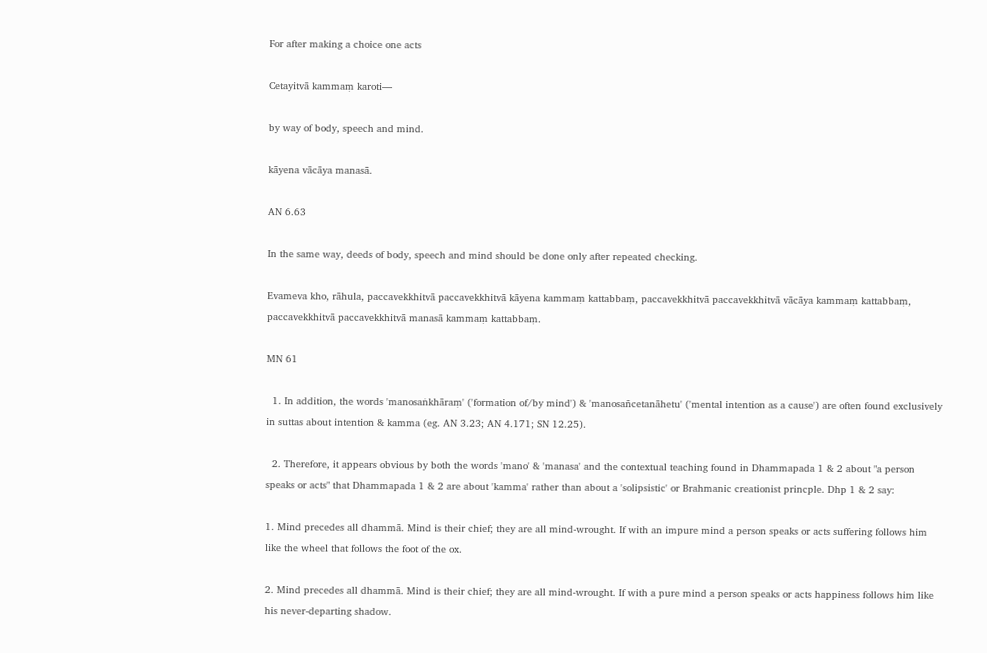For after making a choice one acts

Cetayitvā kammaṃ karoti—

by way of body, speech and mind.

kāyena vācāya manasā.

AN 6.63

In the same way, deeds of body, speech and mind should be done only after repeated checking.

Evameva kho, rāhula, paccavekkhitvā paccavekkhitvā kāyena kammaṃ kattabbaṃ, paccavekkhitvā paccavekkhitvā vācāya kammaṃ kattabbaṃ, paccavekkhitvā paccavekkhitvā manasā kammaṃ kattabbaṃ.

MN 61

  1. In addition, the words 'manosaṅkhāraṃ' ('formation of/by mind') & 'manosañcetanāhetu' ('mental intention as a cause') are often found exclusively in suttas about intention & kamma (eg. AN 3.23; AN 4.171; SN 12.25).

  2. Therefore, it appears obvious by both the words 'mano' & 'manasa' and the contextual teaching found in Dhammapada 1 & 2 about "a person speaks or acts" that Dhammapada 1 & 2 are about 'kamma' rather than about a 'solipsistic' or Brahmanic creationist princple. Dhp 1 & 2 say:

1. Mind precedes all dhammā. Mind is their chief; they are all mind-wrought. If with an impure mind a person speaks or acts suffering follows him like the wheel that follows the foot of the ox.

2. Mind precedes all dhammā. Mind is their chief; they are all mind-wrought. If with a pure mind a person speaks or acts happiness follows him like his never-departing shadow.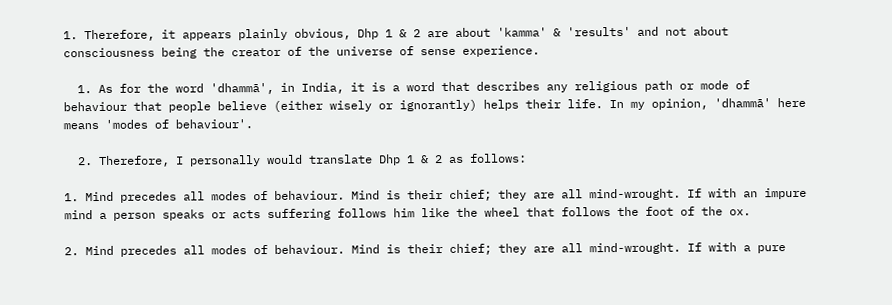1. Therefore, it appears plainly obvious, Dhp 1 & 2 are about 'kamma' & 'results' and not about consciousness being the creator of the universe of sense experience.

  1. As for the word 'dhammā', in India, it is a word that describes any religious path or mode of behaviour that people believe (either wisely or ignorantly) helps their life. In my opinion, 'dhammā' here means 'modes of behaviour'.

  2. Therefore, I personally would translate Dhp 1 & 2 as follows:

1. Mind precedes all modes of behaviour. Mind is their chief; they are all mind-wrought. If with an impure mind a person speaks or acts suffering follows him like the wheel that follows the foot of the ox.

2. Mind precedes all modes of behaviour. Mind is their chief; they are all mind-wrought. If with a pure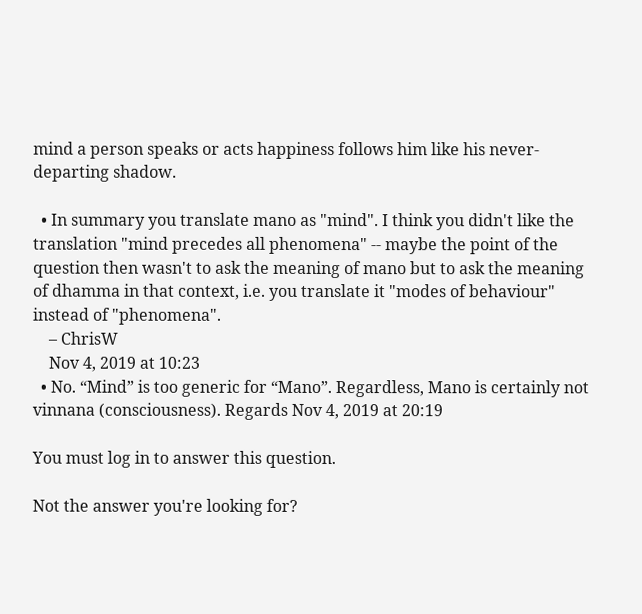mind a person speaks or acts happiness follows him like his never-departing shadow.

  • In summary you translate mano as "mind". I think you didn't like the translation "mind precedes all phenomena" -- maybe the point of the question then wasn't to ask the meaning of mano but to ask the meaning of dhamma in that context, i.e. you translate it "modes of behaviour" instead of "phenomena".
    – ChrisW
    Nov 4, 2019 at 10:23
  • No. “Mind” is too generic for “Mano”. Regardless, Mano is certainly not vinnana (consciousness). Regards Nov 4, 2019 at 20:19

You must log in to answer this question.

Not the answer you're looking for?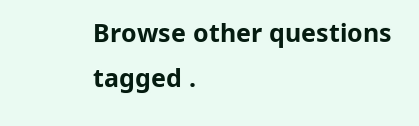Browse other questions tagged .